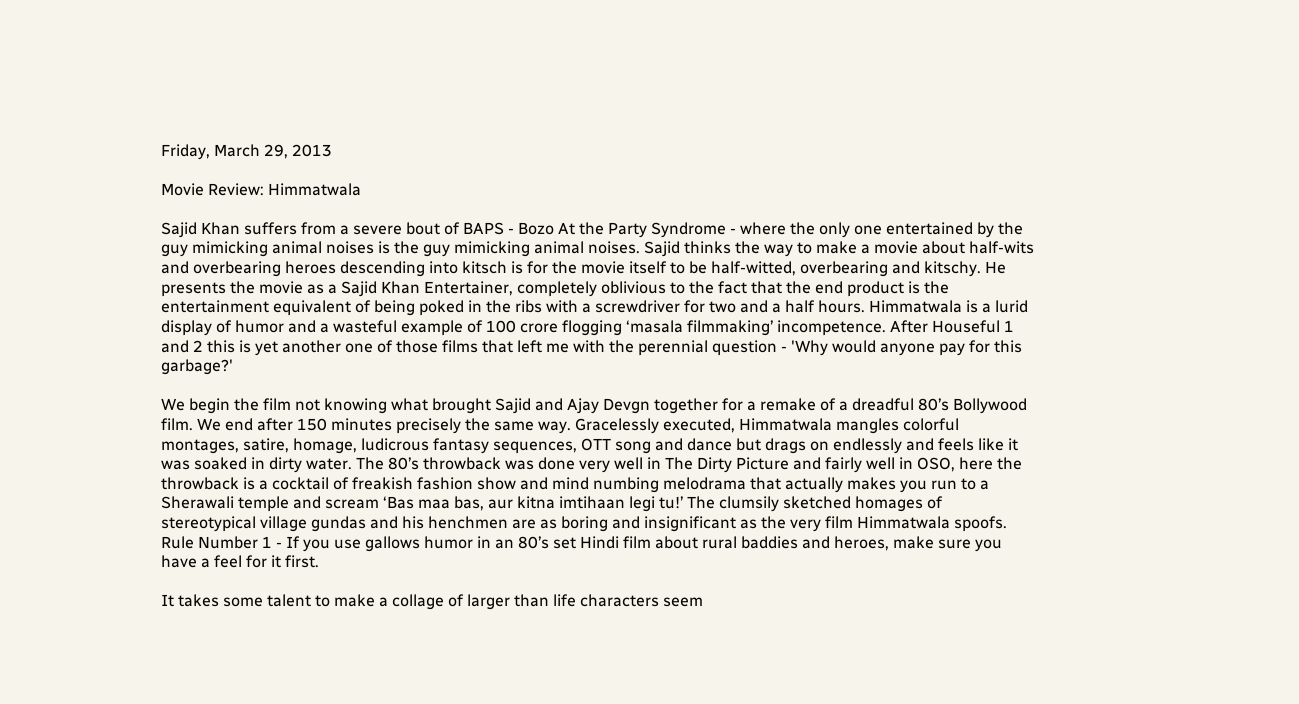Friday, March 29, 2013

Movie Review: Himmatwala

Sajid Khan suffers from a severe bout of BAPS - Bozo At the Party Syndrome - where the only one entertained by the guy mimicking animal noises is the guy mimicking animal noises. Sajid thinks the way to make a movie about half-wits and overbearing heroes descending into kitsch is for the movie itself to be half-witted, overbearing and kitschy. He presents the movie as a Sajid Khan Entertainer, completely oblivious to the fact that the end product is the entertainment equivalent of being poked in the ribs with a screwdriver for two and a half hours. Himmatwala is a lurid display of humor and a wasteful example of 100 crore flogging ‘masala filmmaking’ incompetence. After Houseful 1 and 2 this is yet another one of those films that left me with the perennial question - 'Why would anyone pay for this garbage?'

We begin the film not knowing what brought Sajid and Ajay Devgn together for a remake of a dreadful 80’s Bollywood film. We end after 150 minutes precisely the same way. Gracelessly executed, Himmatwala mangles colorful montages, satire, homage, ludicrous fantasy sequences, OTT song and dance but drags on endlessly and feels like it was soaked in dirty water. The 80’s throwback was done very well in The Dirty Picture and fairly well in OSO, here the throwback is a cocktail of freakish fashion show and mind numbing melodrama that actually makes you run to a Sherawali temple and scream ‘Bas maa bas, aur kitna imtihaan legi tu!’ The clumsily sketched homages of stereotypical village gundas and his henchmen are as boring and insignificant as the very film Himmatwala spoofs. Rule Number 1 - If you use gallows humor in an 80’s set Hindi film about rural baddies and heroes, make sure you have a feel for it first.

It takes some talent to make a collage of larger than life characters seem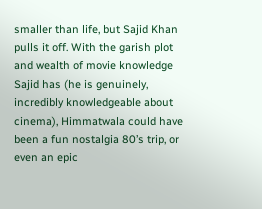smaller than life, but Sajid Khan pulls it off. With the garish plot and wealth of movie knowledge Sajid has (he is genuinely, incredibly knowledgeable about cinema), Himmatwala could have been a fun nostalgia 80’s trip, or even an epic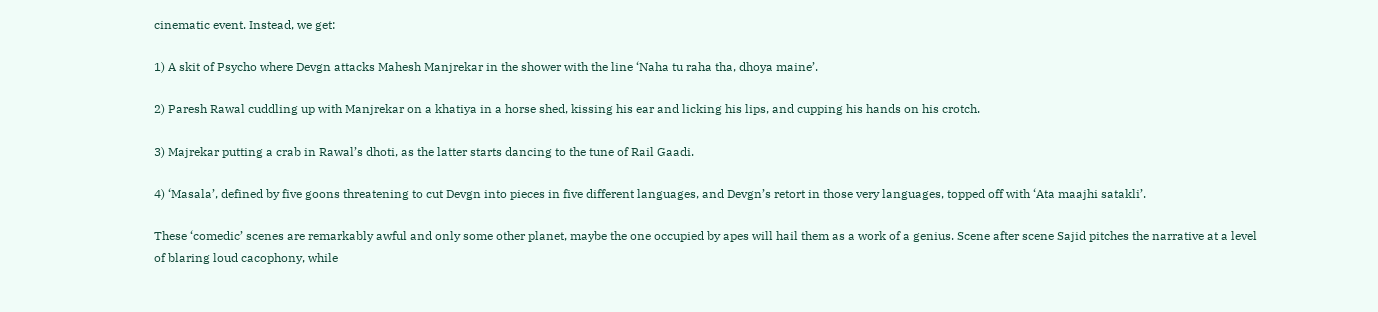cinematic event. Instead, we get:

1) A skit of Psycho where Devgn attacks Mahesh Manjrekar in the shower with the line ‘Naha tu raha tha, dhoya maine’.

2) Paresh Rawal cuddling up with Manjrekar on a khatiya in a horse shed, kissing his ear and licking his lips, and cupping his hands on his crotch.

3) Majrekar putting a crab in Rawal’s dhoti, as the latter starts dancing to the tune of Rail Gaadi.

4) ‘Masala’, defined by five goons threatening to cut Devgn into pieces in five different languages, and Devgn’s retort in those very languages, topped off with ‘Ata maajhi satakli’.

These ‘comedic’ scenes are remarkably awful and only some other planet, maybe the one occupied by apes will hail them as a work of a genius. Scene after scene Sajid pitches the narrative at a level of blaring loud cacophony, while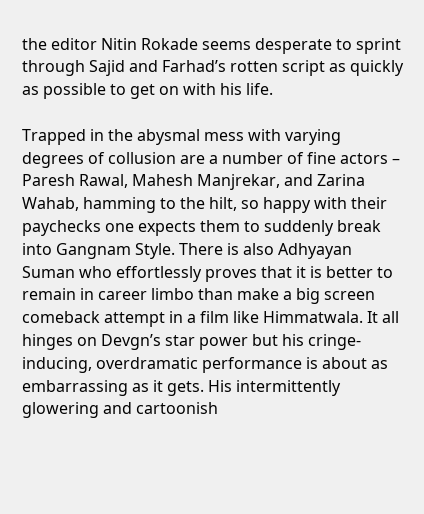the editor Nitin Rokade seems desperate to sprint through Sajid and Farhad’s rotten script as quickly as possible to get on with his life.

Trapped in the abysmal mess with varying degrees of collusion are a number of fine actors – Paresh Rawal, Mahesh Manjrekar, and Zarina Wahab, hamming to the hilt, so happy with their paychecks one expects them to suddenly break into Gangnam Style. There is also Adhyayan Suman who effortlessly proves that it is better to remain in career limbo than make a big screen comeback attempt in a film like Himmatwala. It all hinges on Devgn’s star power but his cringe-inducing, overdramatic performance is about as embarrassing as it gets. His intermittently glowering and cartoonish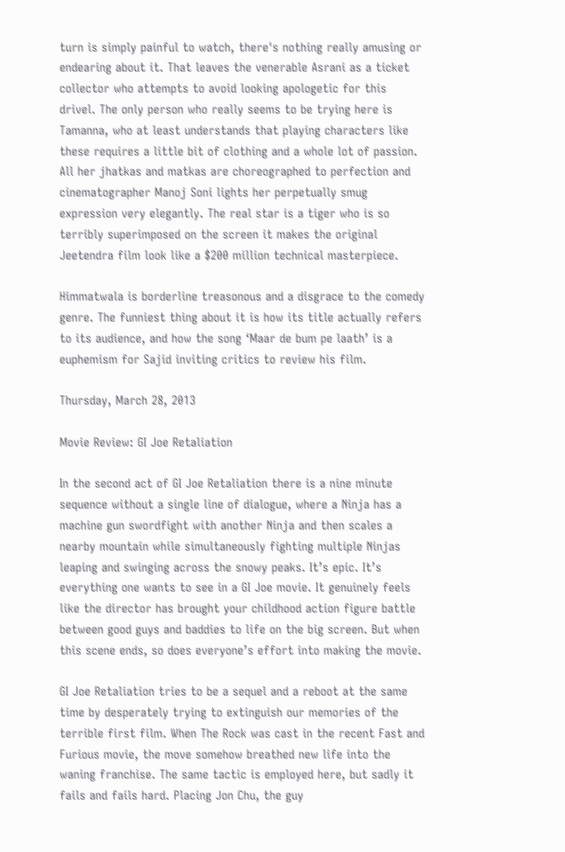turn is simply painful to watch, there's nothing really amusing or endearing about it. That leaves the venerable Asrani as a ticket collector who attempts to avoid looking apologetic for this drivel. The only person who really seems to be trying here is Tamanna, who at least understands that playing characters like these requires a little bit of clothing and a whole lot of passion. All her jhatkas and matkas are choreographed to perfection and cinematographer Manoj Soni lights her perpetually smug expression very elegantly. The real star is a tiger who is so terribly superimposed on the screen it makes the original Jeetendra film look like a $200 million technical masterpiece.

Himmatwala is borderline treasonous and a disgrace to the comedy genre. The funniest thing about it is how its title actually refers to its audience, and how the song ‘Maar de bum pe laath’ is a euphemism for Sajid inviting critics to review his film.

Thursday, March 28, 2013

Movie Review: GI Joe Retaliation

In the second act of GI Joe Retaliation there is a nine minute sequence without a single line of dialogue, where a Ninja has a machine gun swordfight with another Ninja and then scales a nearby mountain while simultaneously fighting multiple Ninjas leaping and swinging across the snowy peaks. It’s epic. It’s everything one wants to see in a GI Joe movie. It genuinely feels like the director has brought your childhood action figure battle between good guys and baddies to life on the big screen. But when this scene ends, so does everyone’s effort into making the movie.

GI Joe Retaliation tries to be a sequel and a reboot at the same time by desperately trying to extinguish our memories of the terrible first film. When The Rock was cast in the recent Fast and Furious movie, the move somehow breathed new life into the waning franchise. The same tactic is employed here, but sadly it fails and fails hard. Placing Jon Chu, the guy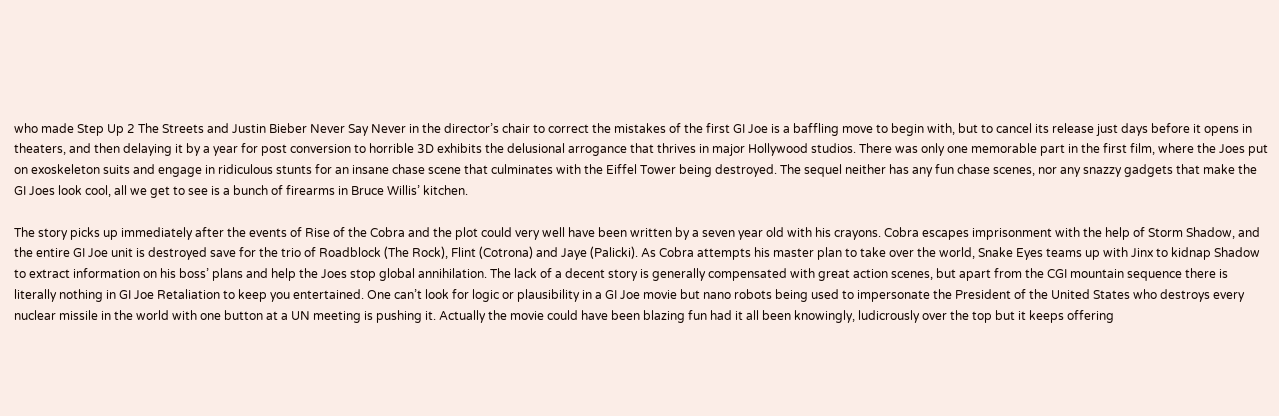who made Step Up 2 The Streets and Justin Bieber Never Say Never in the director’s chair to correct the mistakes of the first GI Joe is a baffling move to begin with, but to cancel its release just days before it opens in theaters, and then delaying it by a year for post conversion to horrible 3D exhibits the delusional arrogance that thrives in major Hollywood studios. There was only one memorable part in the first film, where the Joes put on exoskeleton suits and engage in ridiculous stunts for an insane chase scene that culminates with the Eiffel Tower being destroyed. The sequel neither has any fun chase scenes, nor any snazzy gadgets that make the GI Joes look cool, all we get to see is a bunch of firearms in Bruce Willis’ kitchen.

The story picks up immediately after the events of Rise of the Cobra and the plot could very well have been written by a seven year old with his crayons. Cobra escapes imprisonment with the help of Storm Shadow, and the entire GI Joe unit is destroyed save for the trio of Roadblock (The Rock), Flint (Cotrona) and Jaye (Palicki). As Cobra attempts his master plan to take over the world, Snake Eyes teams up with Jinx to kidnap Shadow to extract information on his boss’ plans and help the Joes stop global annihilation. The lack of a decent story is generally compensated with great action scenes, but apart from the CGI mountain sequence there is literally nothing in GI Joe Retaliation to keep you entertained. One can’t look for logic or plausibility in a GI Joe movie but nano robots being used to impersonate the President of the United States who destroys every nuclear missile in the world with one button at a UN meeting is pushing it. Actually the movie could have been blazing fun had it all been knowingly, ludicrously over the top but it keeps offering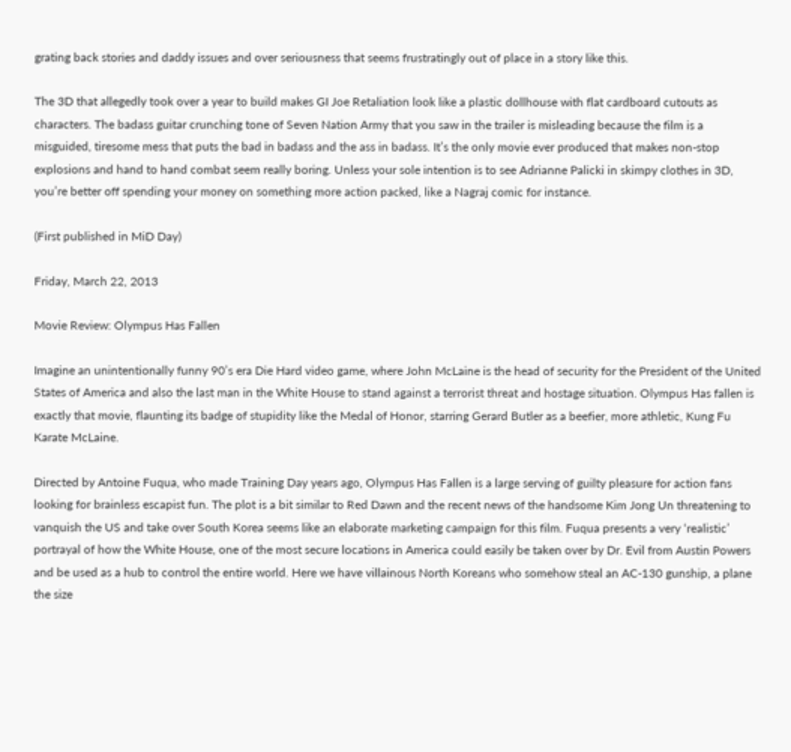grating back stories and daddy issues and over seriousness that seems frustratingly out of place in a story like this.

The 3D that allegedly took over a year to build makes GI Joe Retaliation look like a plastic dollhouse with flat cardboard cutouts as characters. The badass guitar crunching tone of Seven Nation Army that you saw in the trailer is misleading because the film is a misguided, tiresome mess that puts the bad in badass and the ass in badass. It’s the only movie ever produced that makes non-stop explosions and hand to hand combat seem really boring. Unless your sole intention is to see Adrianne Palicki in skimpy clothes in 3D, you’re better off spending your money on something more action packed, like a Nagraj comic for instance.

(First published in MiD Day)

Friday, March 22, 2013

Movie Review: Olympus Has Fallen

Imagine an unintentionally funny 90’s era Die Hard video game, where John McLaine is the head of security for the President of the United States of America and also the last man in the White House to stand against a terrorist threat and hostage situation. Olympus Has fallen is exactly that movie, flaunting its badge of stupidity like the Medal of Honor, starring Gerard Butler as a beefier, more athletic, Kung Fu Karate McLaine.

Directed by Antoine Fuqua, who made Training Day years ago, Olympus Has Fallen is a large serving of guilty pleasure for action fans looking for brainless escapist fun. The plot is a bit similar to Red Dawn and the recent news of the handsome Kim Jong Un threatening to vanquish the US and take over South Korea seems like an elaborate marketing campaign for this film. Fuqua presents a very ‘realistic’ portrayal of how the White House, one of the most secure locations in America could easily be taken over by Dr. Evil from Austin Powers and be used as a hub to control the entire world. Here we have villainous North Koreans who somehow steal an AC-130 gunship, a plane the size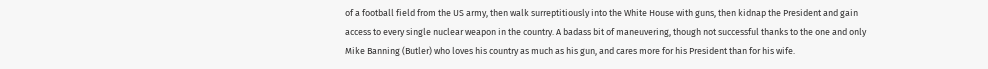of a football field from the US army, then walk surreptitiously into the White House with guns, then kidnap the President and gain access to every single nuclear weapon in the country. A badass bit of maneuvering, though not successful thanks to the one and only Mike Banning (Butler) who loves his country as much as his gun, and cares more for his President than for his wife.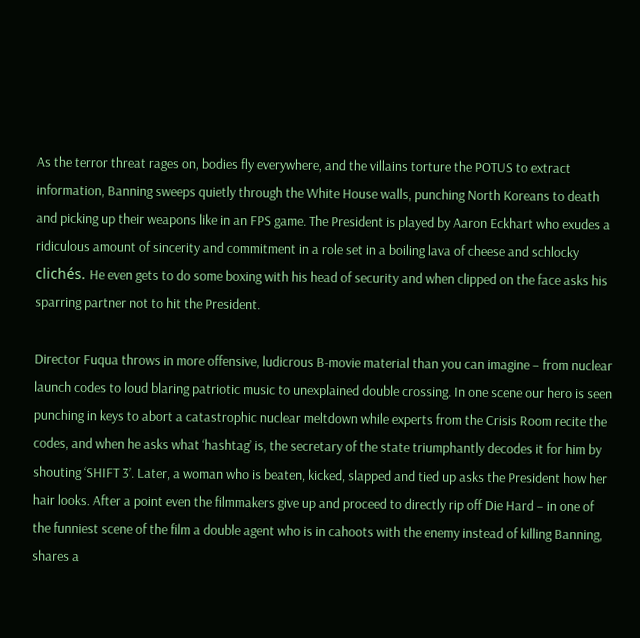As the terror threat rages on, bodies fly everywhere, and the villains torture the POTUS to extract information, Banning sweeps quietly through the White House walls, punching North Koreans to death and picking up their weapons like in an FPS game. The President is played by Aaron Eckhart who exudes a ridiculous amount of sincerity and commitment in a role set in a boiling lava of cheese and schlocky clichés. He even gets to do some boxing with his head of security and when clipped on the face asks his sparring partner not to hit the President.

Director Fuqua throws in more offensive, ludicrous B-movie material than you can imagine – from nuclear launch codes to loud blaring patriotic music to unexplained double crossing. In one scene our hero is seen punching in keys to abort a catastrophic nuclear meltdown while experts from the Crisis Room recite the codes, and when he asks what ‘hashtag’ is, the secretary of the state triumphantly decodes it for him by shouting ‘SHIFT 3’. Later, a woman who is beaten, kicked, slapped and tied up asks the President how her hair looks. After a point even the filmmakers give up and proceed to directly rip off Die Hard – in one of the funniest scene of the film a double agent who is in cahoots with the enemy instead of killing Banning, shares a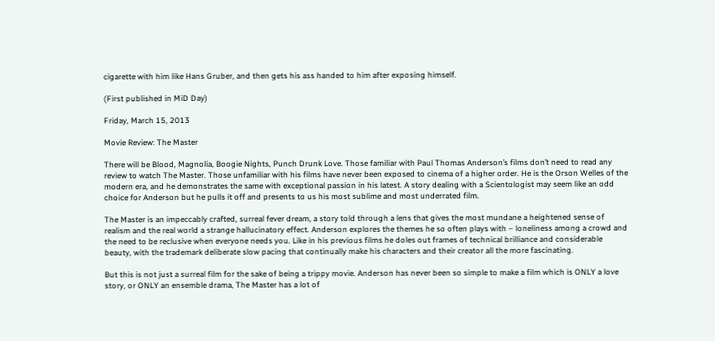cigarette with him like Hans Gruber, and then gets his ass handed to him after exposing himself.

(First published in MiD Day)

Friday, March 15, 2013

Movie Review: The Master

There will be Blood, Magnolia, Boogie Nights, Punch Drunk Love. Those familiar with Paul Thomas Anderson’s films don’t need to read any review to watch The Master. Those unfamiliar with his films have never been exposed to cinema of a higher order. He is the Orson Welles of the modern era, and he demonstrates the same with exceptional passion in his latest. A story dealing with a Scientologist may seem like an odd choice for Anderson but he pulls it off and presents to us his most sublime and most underrated film.

The Master is an impeccably crafted, surreal fever dream, a story told through a lens that gives the most mundane a heightened sense of realism and the real world a strange hallucinatory effect. Anderson explores the themes he so often plays with – loneliness among a crowd and the need to be reclusive when everyone needs you. Like in his previous films he doles out frames of technical brilliance and considerable beauty, with the trademark deliberate slow pacing that continually make his characters and their creator all the more fascinating.

But this is not just a surreal film for the sake of being a trippy movie. Anderson has never been so simple to make a film which is ONLY a love story, or ONLY an ensemble drama, The Master has a lot of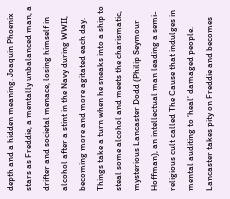depth and a hidden meaning. Joaquin Phoenix stars as Freddie, a mentally unbalanced man, a drifter and societal menace, losing himself in alcohol after a stint in the Navy during WWII, becoming more and more agitated each day. Things take a turn when he sneaks into a ship to steal some alcohol and meets the charismatic, mysterious Lancaster Dodd (Philip Seymour Hoffman), an intellectual man leading a semi-religious cult called The Cause that indulges in mental auditing to ‘heal’ damaged people. Lancaster takes pity on Freddie and becomes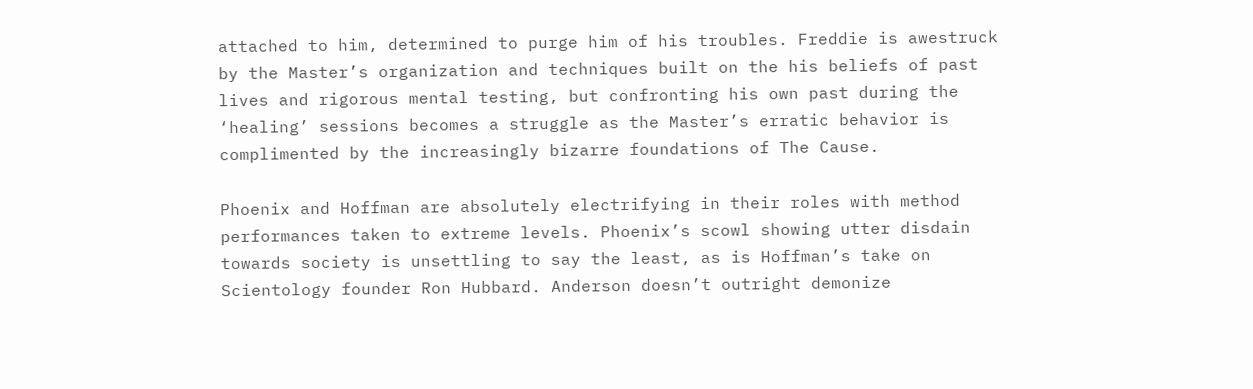attached to him, determined to purge him of his troubles. Freddie is awestruck by the Master’s organization and techniques built on the his beliefs of past lives and rigorous mental testing, but confronting his own past during the ‘healing’ sessions becomes a struggle as the Master’s erratic behavior is complimented by the increasingly bizarre foundations of The Cause.

Phoenix and Hoffman are absolutely electrifying in their roles with method performances taken to extreme levels. Phoenix’s scowl showing utter disdain towards society is unsettling to say the least, as is Hoffman’s take on Scientology founder Ron Hubbard. Anderson doesn’t outright demonize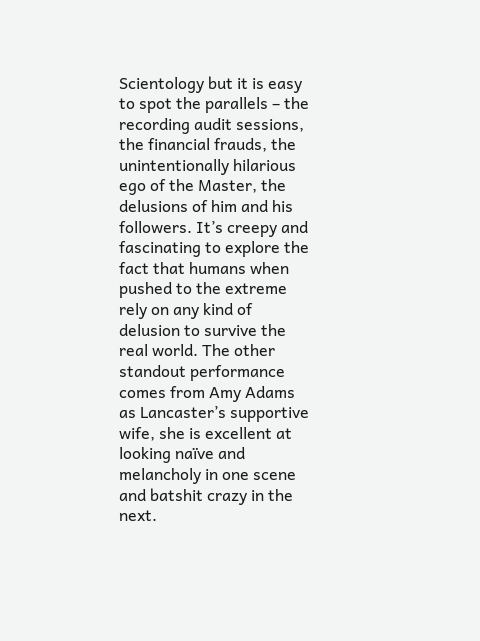Scientology but it is easy to spot the parallels – the recording audit sessions, the financial frauds, the unintentionally hilarious ego of the Master, the delusions of him and his followers. It’s creepy and fascinating to explore the fact that humans when pushed to the extreme rely on any kind of delusion to survive the real world. The other standout performance comes from Amy Adams as Lancaster’s supportive wife, she is excellent at looking naïve and melancholy in one scene and batshit crazy in the next.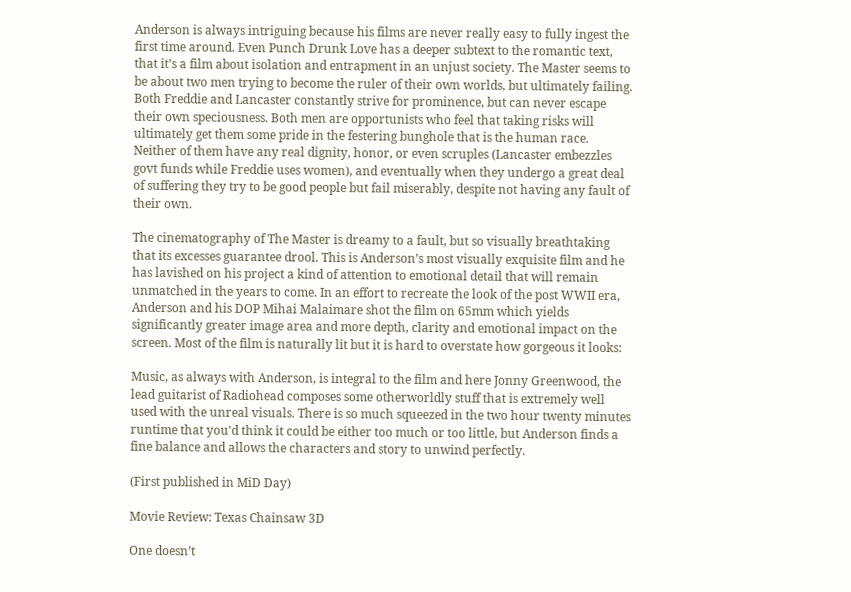Anderson is always intriguing because his films are never really easy to fully ingest the first time around. Even Punch Drunk Love has a deeper subtext to the romantic text, that it’s a film about isolation and entrapment in an unjust society. The Master seems to be about two men trying to become the ruler of their own worlds, but ultimately failing. Both Freddie and Lancaster constantly strive for prominence, but can never escape their own speciousness. Both men are opportunists who feel that taking risks will ultimately get them some pride in the festering bunghole that is the human race. Neither of them have any real dignity, honor, or even scruples (Lancaster embezzles govt funds while Freddie uses women), and eventually when they undergo a great deal of suffering they try to be good people but fail miserably, despite not having any fault of their own.

The cinematography of The Master is dreamy to a fault, but so visually breathtaking that its excesses guarantee drool. This is Anderson’s most visually exquisite film and he has lavished on his project a kind of attention to emotional detail that will remain unmatched in the years to come. In an effort to recreate the look of the post WWII era, Anderson and his DOP Mihai Malaimare shot the film on 65mm which yields significantly greater image area and more depth, clarity and emotional impact on the screen. Most of the film is naturally lit but it is hard to overstate how gorgeous it looks:

Music, as always with Anderson, is integral to the film and here Jonny Greenwood, the lead guitarist of Radiohead composes some otherworldly stuff that is extremely well used with the unreal visuals. There is so much squeezed in the two hour twenty minutes runtime that you'd think it could be either too much or too little, but Anderson finds a fine balance and allows the characters and story to unwind perfectly.

(First published in MiD Day)

Movie Review: Texas Chainsaw 3D

One doesn’t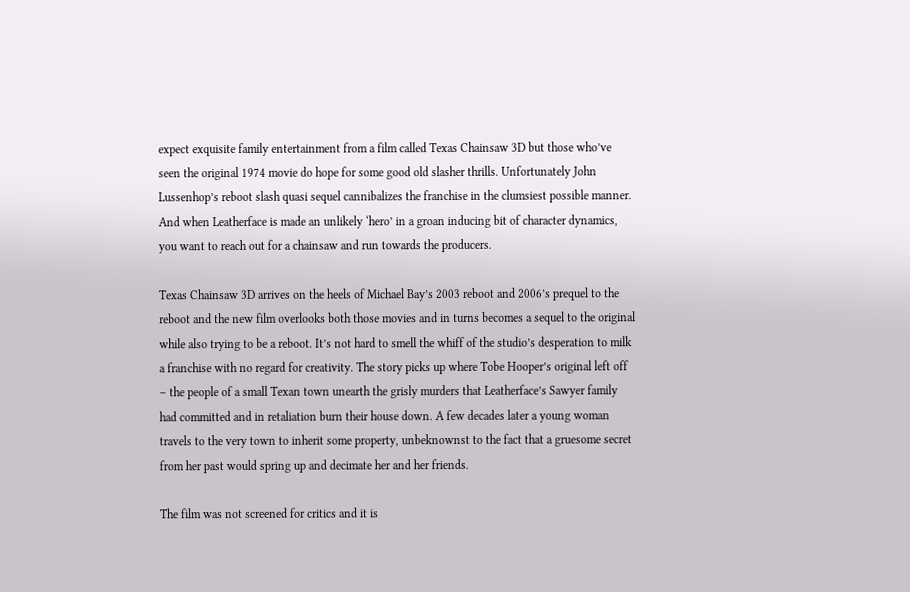expect exquisite family entertainment from a film called Texas Chainsaw 3D but those who’ve seen the original 1974 movie do hope for some good old slasher thrills. Unfortunately John Lussenhop’s reboot slash quasi sequel cannibalizes the franchise in the clumsiest possible manner. And when Leatherface is made an unlikely ‘hero’ in a groan inducing bit of character dynamics, you want to reach out for a chainsaw and run towards the producers.

Texas Chainsaw 3D arrives on the heels of Michael Bay’s 2003 reboot and 2006’s prequel to the reboot and the new film overlooks both those movies and in turns becomes a sequel to the original while also trying to be a reboot. It’s not hard to smell the whiff of the studio’s desperation to milk a franchise with no regard for creativity. The story picks up where Tobe Hooper’s original left off – the people of a small Texan town unearth the grisly murders that Leatherface’s Sawyer family had committed and in retaliation burn their house down. A few decades later a young woman travels to the very town to inherit some property, unbeknownst to the fact that a gruesome secret from her past would spring up and decimate her and her friends.

The film was not screened for critics and it is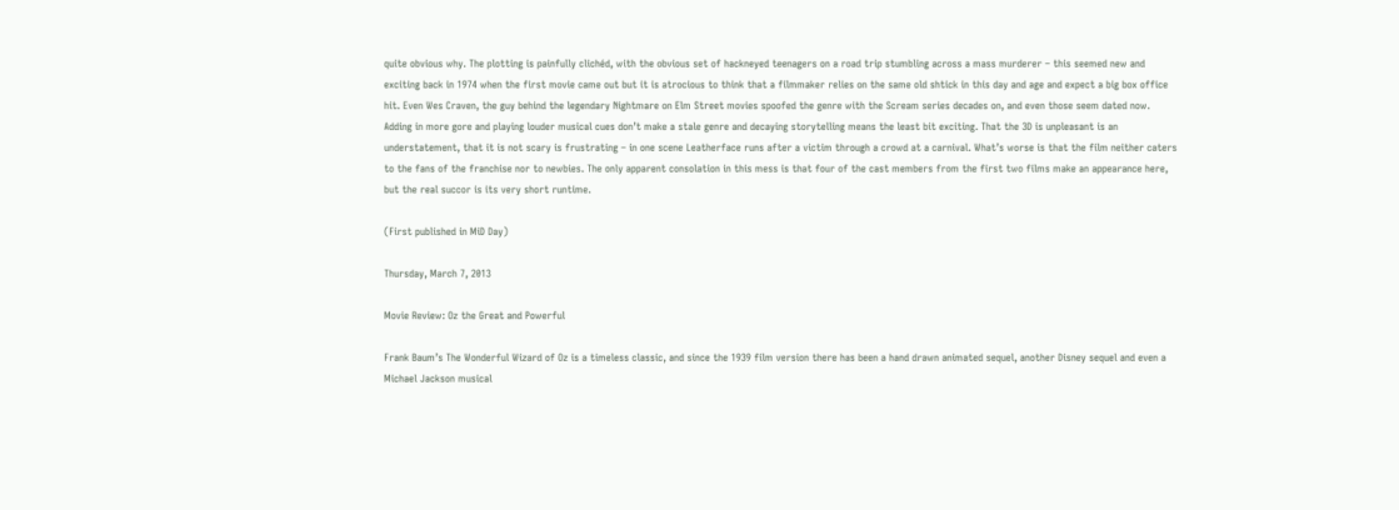quite obvious why. The plotting is painfully clichéd, with the obvious set of hackneyed teenagers on a road trip stumbling across a mass murderer – this seemed new and exciting back in 1974 when the first movie came out but it is atrocious to think that a filmmaker relies on the same old shtick in this day and age and expect a big box office hit. Even Wes Craven, the guy behind the legendary Nightmare on Elm Street movies spoofed the genre with the Scream series decades on, and even those seem dated now. Adding in more gore and playing louder musical cues don’t make a stale genre and decaying storytelling means the least bit exciting. That the 3D is unpleasant is an understatement, that it is not scary is frustrating – in one scene Leatherface runs after a victim through a crowd at a carnival. What’s worse is that the film neither caters to the fans of the franchise nor to newbies. The only apparent consolation in this mess is that four of the cast members from the first two films make an appearance here, but the real succor is its very short runtime.

(First published in MiD Day)

Thursday, March 7, 2013

Movie Review: Oz the Great and Powerful

Frank Baum’s The Wonderful Wizard of Oz is a timeless classic, and since the 1939 film version there has been a hand drawn animated sequel, another Disney sequel and even a Michael Jackson musical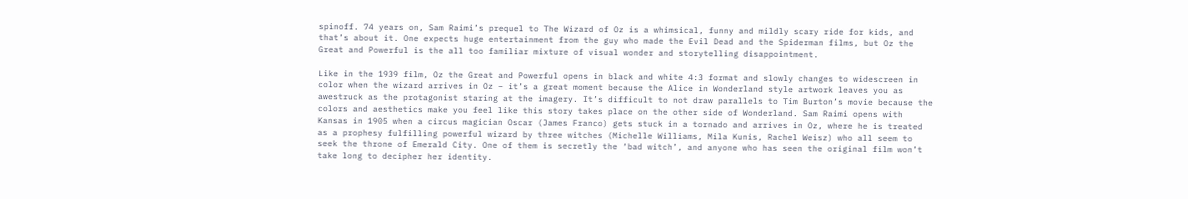spinoff. 74 years on, Sam Raimi’s prequel to The Wizard of Oz is a whimsical, funny and mildly scary ride for kids, and that’s about it. One expects huge entertainment from the guy who made the Evil Dead and the Spiderman films, but Oz the Great and Powerful is the all too familiar mixture of visual wonder and storytelling disappointment.

Like in the 1939 film, Oz the Great and Powerful opens in black and white 4:3 format and slowly changes to widescreen in color when the wizard arrives in Oz – it’s a great moment because the Alice in Wonderland style artwork leaves you as awestruck as the protagonist staring at the imagery. It’s difficult to not draw parallels to Tim Burton’s movie because the colors and aesthetics make you feel like this story takes place on the other side of Wonderland. Sam Raimi opens with Kansas in 1905 when a circus magician Oscar (James Franco) gets stuck in a tornado and arrives in Oz, where he is treated as a prophesy fulfilling powerful wizard by three witches (Michelle Williams, Mila Kunis, Rachel Weisz) who all seem to seek the throne of Emerald City. One of them is secretly the ‘bad witch’, and anyone who has seen the original film won’t take long to decipher her identity.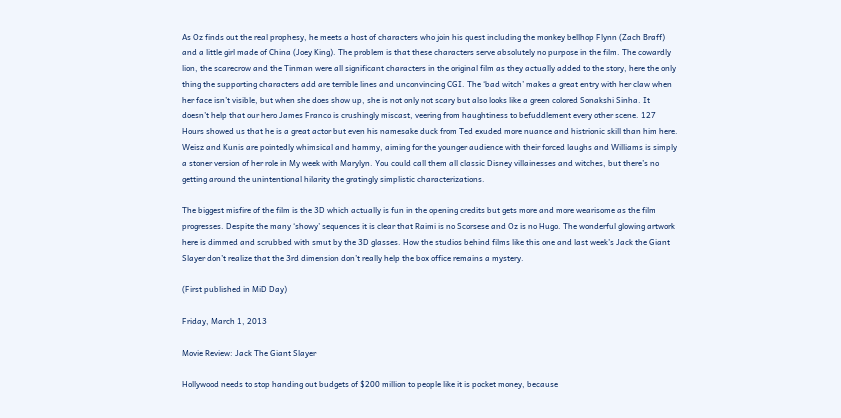As Oz finds out the real prophesy, he meets a host of characters who join his quest including the monkey bellhop Flynn (Zach Braff) and a little girl made of China (Joey King). The problem is that these characters serve absolutely no purpose in the film. The cowardly lion, the scarecrow and the Tinman were all significant characters in the original film as they actually added to the story, here the only thing the supporting characters add are terrible lines and unconvincing CGI. The ‘bad witch’ makes a great entry with her claw when her face isn’t visible, but when she does show up, she is not only not scary but also looks like a green colored Sonakshi Sinha. It doesn’t help that our hero James Franco is crushingly miscast, veering from haughtiness to befuddlement every other scene. 127 Hours showed us that he is a great actor but even his namesake duck from Ted exuded more nuance and histrionic skill than him here. Weisz and Kunis are pointedly whimsical and hammy, aiming for the younger audience with their forced laughs and Williams is simply a stoner version of her role in My week with Marylyn. You could call them all classic Disney villainesses and witches, but there’s no getting around the unintentional hilarity the gratingly simplistic characterizations.

The biggest misfire of the film is the 3D which actually is fun in the opening credits but gets more and more wearisome as the film progresses. Despite the many ‘showy’ sequences it is clear that Raimi is no Scorsese and Oz is no Hugo. The wonderful glowing artwork here is dimmed and scrubbed with smut by the 3D glasses. How the studios behind films like this one and last week’s Jack the Giant Slayer don’t realize that the 3rd dimension don’t really help the box office remains a mystery.

(First published in MiD Day)

Friday, March 1, 2013

Movie Review: Jack The Giant Slayer

Hollywood needs to stop handing out budgets of $200 million to people like it is pocket money, because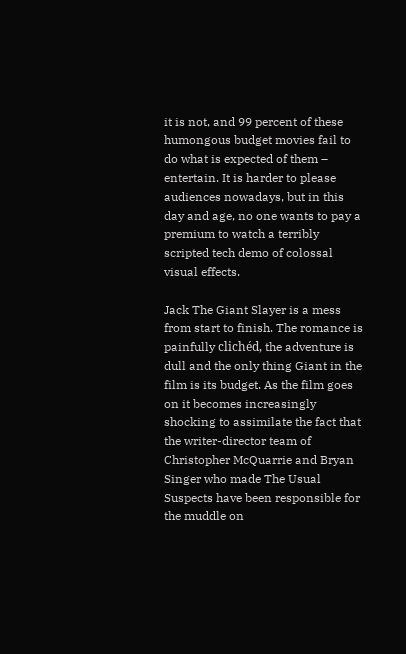it is not, and 99 percent of these humongous budget movies fail to do what is expected of them – entertain. It is harder to please audiences nowadays, but in this day and age, no one wants to pay a premium to watch a terribly scripted tech demo of colossal visual effects.

Jack The Giant Slayer is a mess from start to finish. The romance is painfully clichéd, the adventure is dull and the only thing Giant in the film is its budget. As the film goes on it becomes increasingly shocking to assimilate the fact that the writer-director team of Christopher McQuarrie and Bryan Singer who made The Usual Suspects have been responsible for the muddle on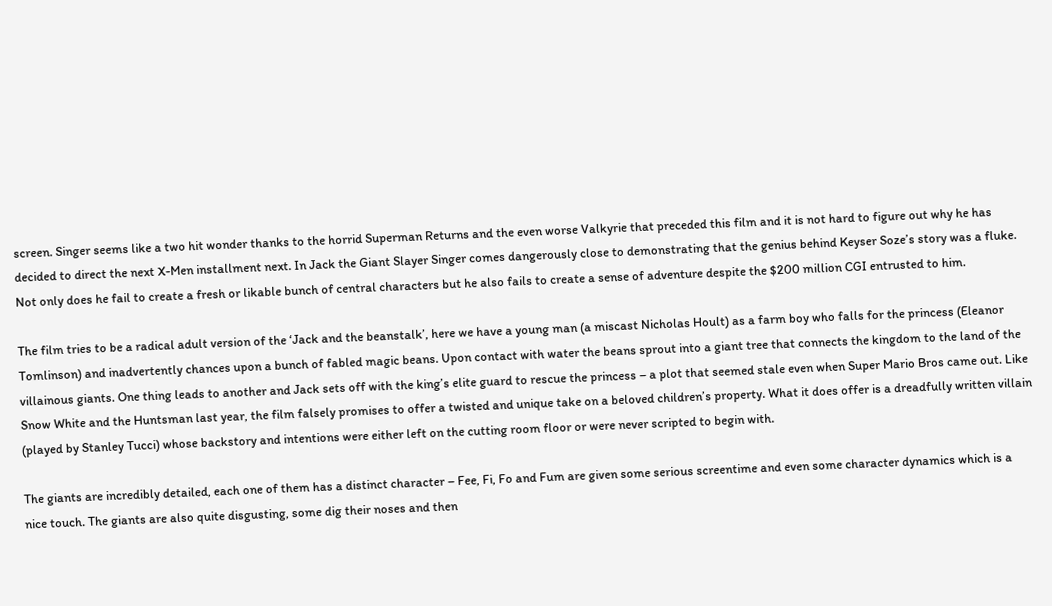screen. Singer seems like a two hit wonder thanks to the horrid Superman Returns and the even worse Valkyrie that preceded this film and it is not hard to figure out why he has decided to direct the next X-Men installment next. In Jack the Giant Slayer Singer comes dangerously close to demonstrating that the genius behind Keyser Soze’s story was a fluke. Not only does he fail to create a fresh or likable bunch of central characters but he also fails to create a sense of adventure despite the $200 million CGI entrusted to him.

The film tries to be a radical adult version of the ‘Jack and the beanstalk’, here we have a young man (a miscast Nicholas Hoult) as a farm boy who falls for the princess (Eleanor Tomlinson) and inadvertently chances upon a bunch of fabled magic beans. Upon contact with water the beans sprout into a giant tree that connects the kingdom to the land of the villainous giants. One thing leads to another and Jack sets off with the king’s elite guard to rescue the princess – a plot that seemed stale even when Super Mario Bros came out. Like Snow White and the Huntsman last year, the film falsely promises to offer a twisted and unique take on a beloved children’s property. What it does offer is a dreadfully written villain (played by Stanley Tucci) whose backstory and intentions were either left on the cutting room floor or were never scripted to begin with.

The giants are incredibly detailed, each one of them has a distinct character – Fee, Fi, Fo and Fum are given some serious screentime and even some character dynamics which is a nice touch. The giants are also quite disgusting, some dig their noses and then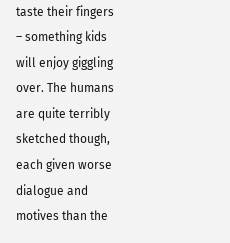taste their fingers – something kids will enjoy giggling over. The humans are quite terribly sketched though, each given worse dialogue and motives than the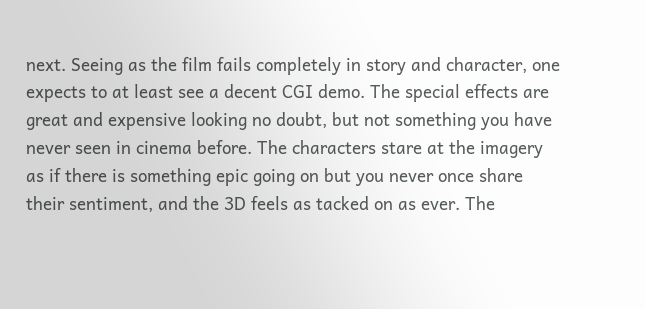next. Seeing as the film fails completely in story and character, one expects to at least see a decent CGI demo. The special effects are great and expensive looking no doubt, but not something you have never seen in cinema before. The characters stare at the imagery as if there is something epic going on but you never once share their sentiment, and the 3D feels as tacked on as ever. The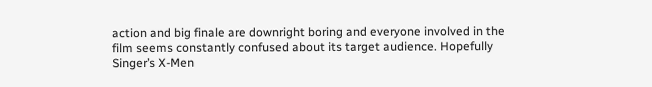action and big finale are downright boring and everyone involved in the film seems constantly confused about its target audience. Hopefully Singer’s X-Men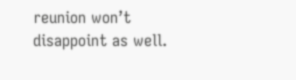reunion won’t disappoint as well.